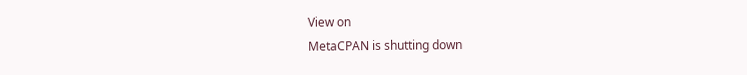View on
MetaCPAN is shutting down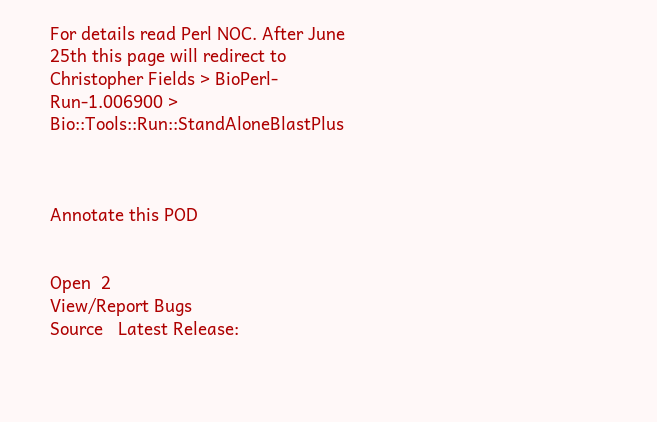For details read Perl NOC. After June 25th this page will redirect to
Christopher Fields > BioPerl-Run-1.006900 > Bio::Tools::Run::StandAloneBlastPlus



Annotate this POD


Open  2
View/Report Bugs
Source   Latest Release: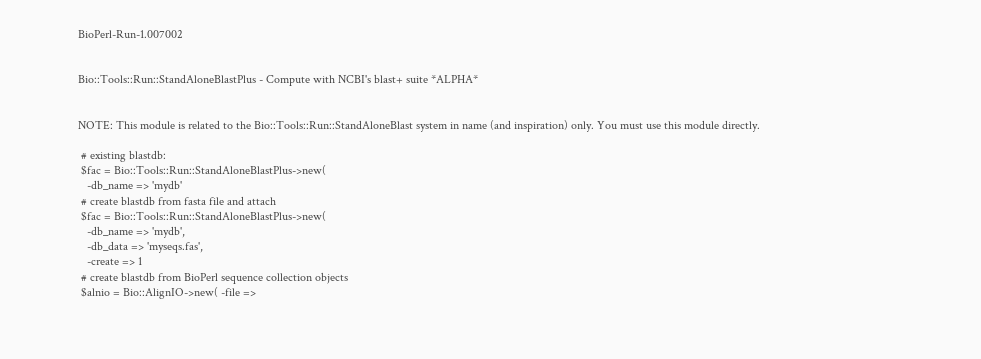BioPerl-Run-1.007002


Bio::Tools::Run::StandAloneBlastPlus - Compute with NCBI's blast+ suite *ALPHA*


NOTE: This module is related to the Bio::Tools::Run::StandAloneBlast system in name (and inspiration) only. You must use this module directly.

 # existing blastdb:
 $fac = Bio::Tools::Run::StandAloneBlastPlus->new(
   -db_name => 'mydb'
 # create blastdb from fasta file and attach
 $fac = Bio::Tools::Run::StandAloneBlastPlus->new(
   -db_name => 'mydb',
   -db_data => 'myseqs.fas',
   -create => 1
 # create blastdb from BioPerl sequence collection objects
 $alnio = Bio::AlignIO->new( -file =>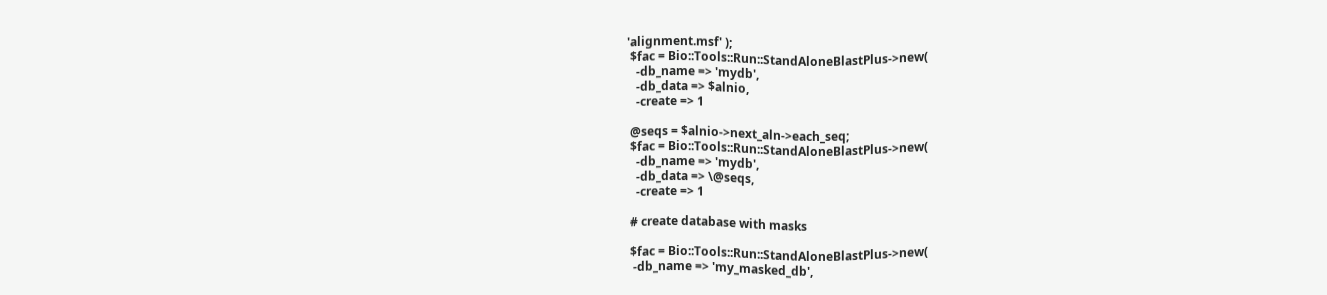'alignment.msf' );
 $fac = Bio::Tools::Run::StandAloneBlastPlus->new(
   -db_name => 'mydb',
   -db_data => $alnio,
   -create => 1

 @seqs = $alnio->next_aln->each_seq;
 $fac = Bio::Tools::Run::StandAloneBlastPlus->new(
   -db_name => 'mydb',
   -db_data => \@seqs,
   -create => 1

 # create database with masks

 $fac = Bio::Tools::Run::StandAloneBlastPlus->new(
  -db_name => 'my_masked_db',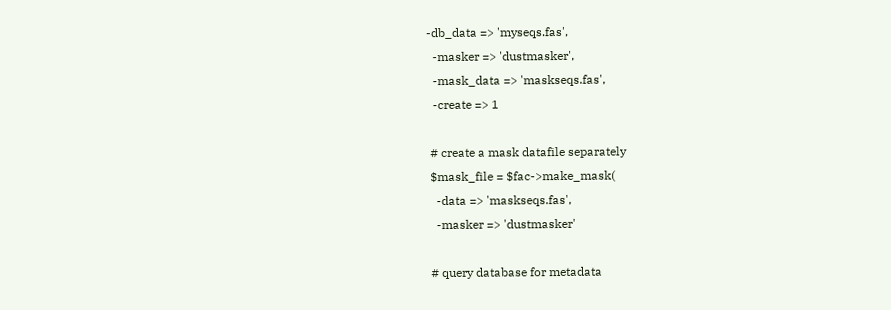-db_data => 'myseqs.fas',
  -masker => 'dustmasker',
  -mask_data => 'maskseqs.fas',
  -create => 1

 # create a mask datafile separately
 $mask_file = $fac->make_mask(
   -data => 'maskseqs.fas',
   -masker => 'dustmasker'

 # query database for metadata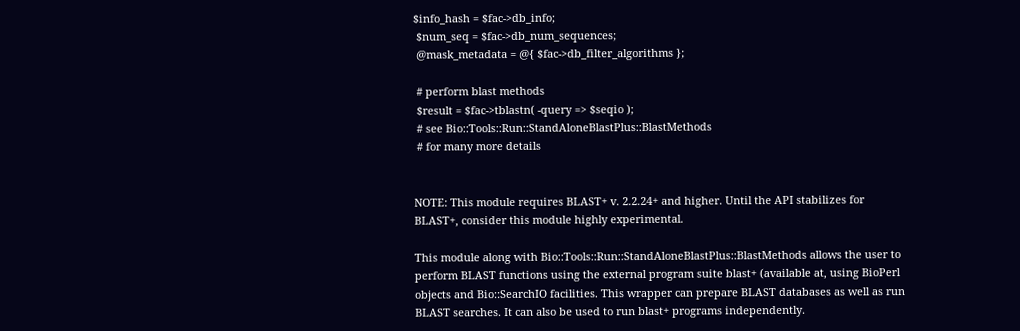$info_hash = $fac->db_info;
 $num_seq = $fac->db_num_sequences;
 @mask_metadata = @{ $fac->db_filter_algorithms };

 # perform blast methods
 $result = $fac->tblastn( -query => $seqio );
 # see Bio::Tools::Run::StandAloneBlastPlus::BlastMethods
 # for many more details


NOTE: This module requires BLAST+ v. 2.2.24+ and higher. Until the API stabilizes for BLAST+, consider this module highly experimental.

This module along with Bio::Tools::Run::StandAloneBlastPlus::BlastMethods allows the user to perform BLAST functions using the external program suite blast+ (available at, using BioPerl objects and Bio::SearchIO facilities. This wrapper can prepare BLAST databases as well as run BLAST searches. It can also be used to run blast+ programs independently.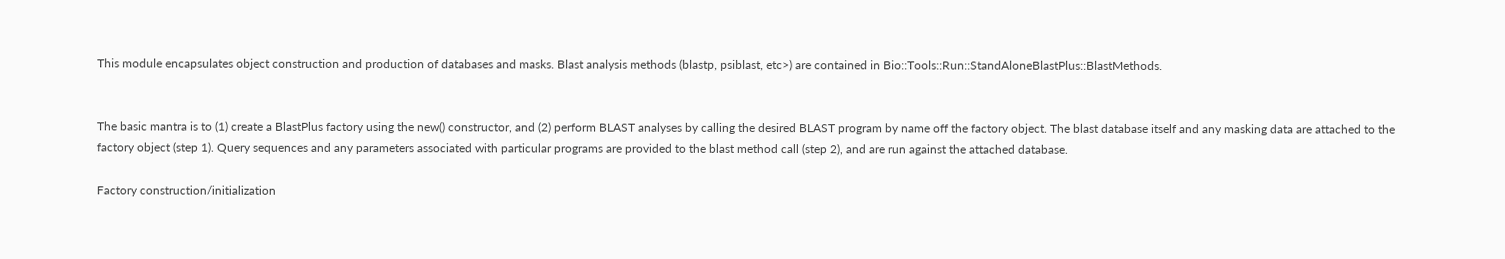This module encapsulates object construction and production of databases and masks. Blast analysis methods (blastp, psiblast, etc>) are contained in Bio::Tools::Run::StandAloneBlastPlus::BlastMethods.


The basic mantra is to (1) create a BlastPlus factory using the new() constructor, and (2) perform BLAST analyses by calling the desired BLAST program by name off the factory object. The blast database itself and any masking data are attached to the factory object (step 1). Query sequences and any parameters associated with particular programs are provided to the blast method call (step 2), and are run against the attached database.

Factory construction/initialization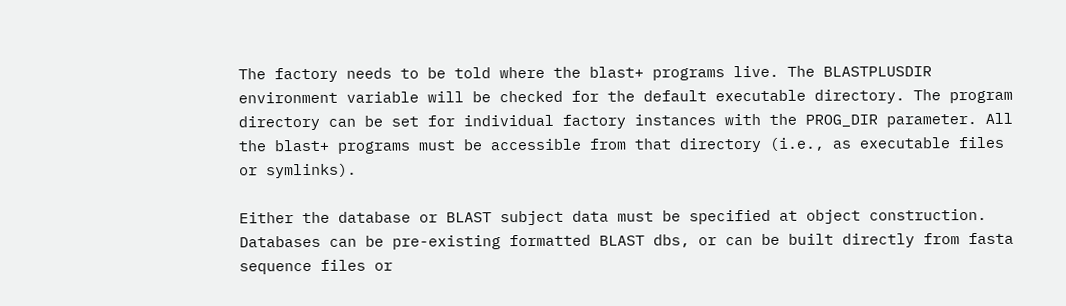The factory needs to be told where the blast+ programs live. The BLASTPLUSDIR environment variable will be checked for the default executable directory. The program directory can be set for individual factory instances with the PROG_DIR parameter. All the blast+ programs must be accessible from that directory (i.e., as executable files or symlinks).

Either the database or BLAST subject data must be specified at object construction. Databases can be pre-existing formatted BLAST dbs, or can be built directly from fasta sequence files or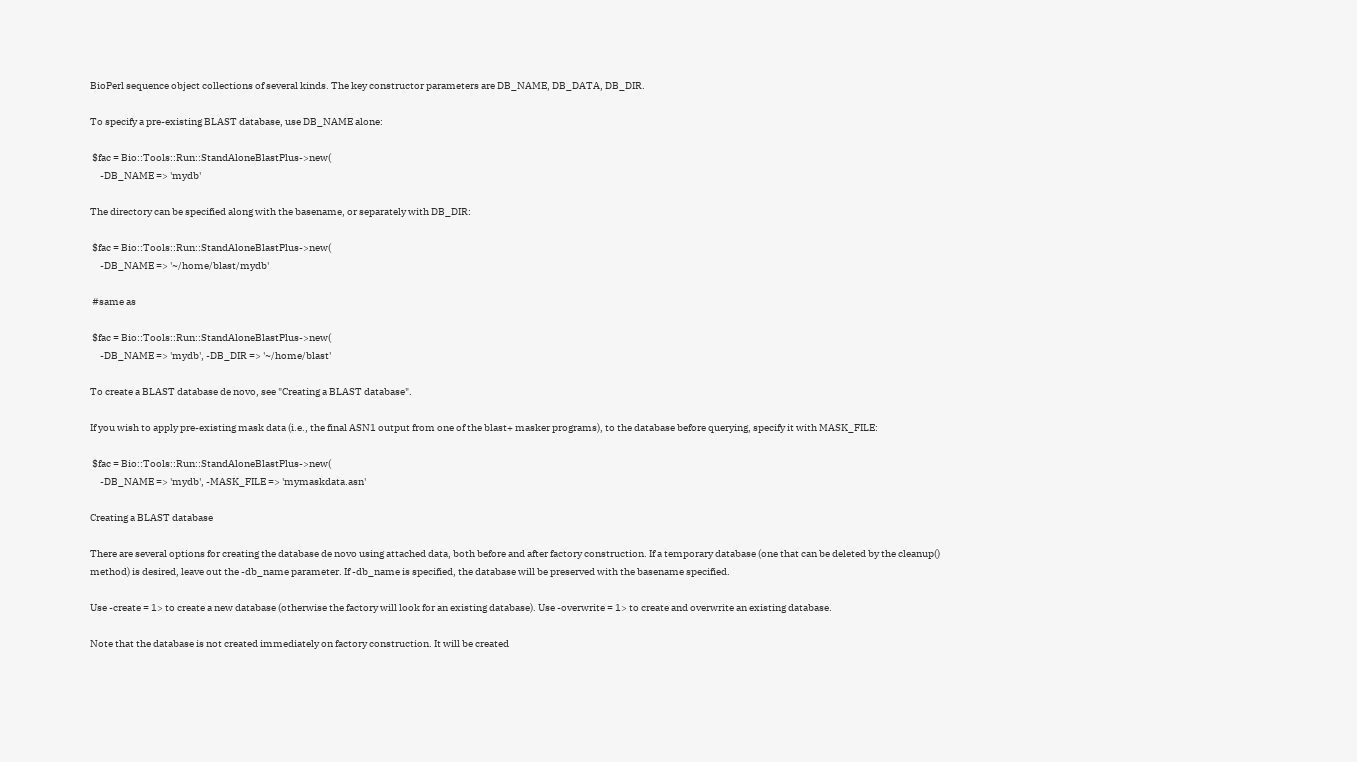BioPerl sequence object collections of several kinds. The key constructor parameters are DB_NAME, DB_DATA, DB_DIR.

To specify a pre-existing BLAST database, use DB_NAME alone:

 $fac = Bio::Tools::Run::StandAloneBlastPlus->new(
     -DB_NAME => 'mydb'

The directory can be specified along with the basename, or separately with DB_DIR:

 $fac = Bio::Tools::Run::StandAloneBlastPlus->new(
     -DB_NAME => '~/home/blast/mydb'

 #same as

 $fac = Bio::Tools::Run::StandAloneBlastPlus->new(
     -DB_NAME => 'mydb', -DB_DIR => '~/home/blast'

To create a BLAST database de novo, see "Creating a BLAST database".

If you wish to apply pre-existing mask data (i.e., the final ASN1 output from one of the blast+ masker programs), to the database before querying, specify it with MASK_FILE:

 $fac = Bio::Tools::Run::StandAloneBlastPlus->new(
     -DB_NAME => 'mydb', -MASK_FILE => 'mymaskdata.asn'

Creating a BLAST database

There are several options for creating the database de novo using attached data, both before and after factory construction. If a temporary database (one that can be deleted by the cleanup() method) is desired, leave out the -db_name parameter. If -db_name is specified, the database will be preserved with the basename specified.

Use -create = 1> to create a new database (otherwise the factory will look for an existing database). Use -overwrite = 1> to create and overwrite an existing database.

Note that the database is not created immediately on factory construction. It will be created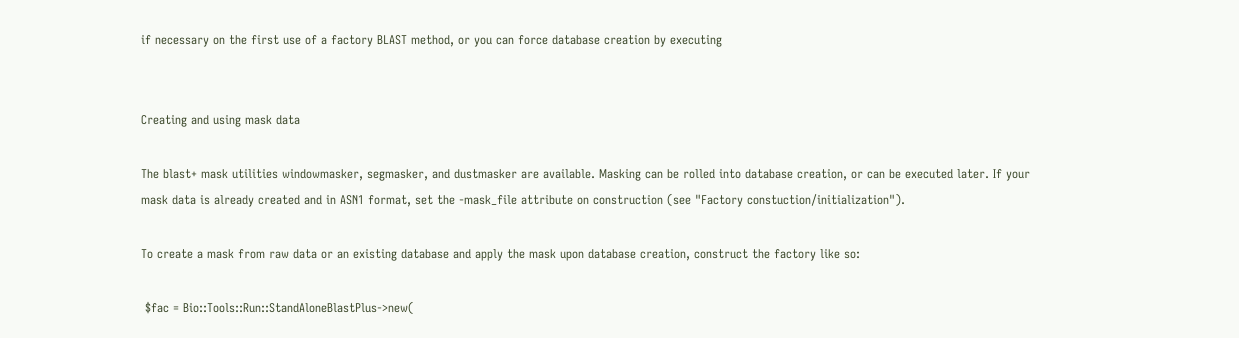if necessary on the first use of a factory BLAST method, or you can force database creation by executing


Creating and using mask data

The blast+ mask utilities windowmasker, segmasker, and dustmasker are available. Masking can be rolled into database creation, or can be executed later. If your mask data is already created and in ASN1 format, set the -mask_file attribute on construction (see "Factory constuction/initialization").

To create a mask from raw data or an existing database and apply the mask upon database creation, construct the factory like so:

 $fac = Bio::Tools::Run::StandAloneBlastPlus->new(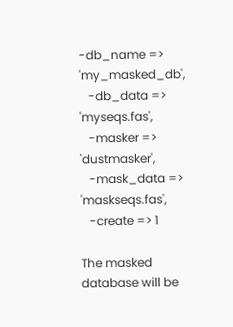-db_name => 'my_masked_db',
   -db_data => 'myseqs.fas',
   -masker => 'dustmasker',
   -mask_data => 'maskseqs.fas',
   -create => 1

The masked database will be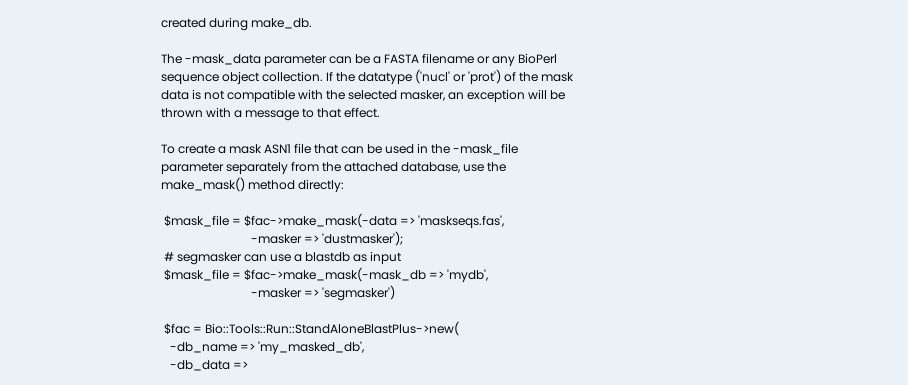created during make_db.

The -mask_data parameter can be a FASTA filename or any BioPerl sequence object collection. If the datatype ('nucl' or 'prot') of the mask data is not compatible with the selected masker, an exception will be thrown with a message to that effect.

To create a mask ASN1 file that can be used in the -mask_file parameter separately from the attached database, use the make_mask() method directly:

 $mask_file = $fac->make_mask(-data => 'maskseqs.fas',
                              -masker => 'dustmasker');
 # segmasker can use a blastdb as input
 $mask_file = $fac->make_mask(-mask_db => 'mydb',
                              -masker => 'segmasker')

 $fac = Bio::Tools::Run::StandAloneBlastPlus->new(
   -db_name => 'my_masked_db',
   -db_data =>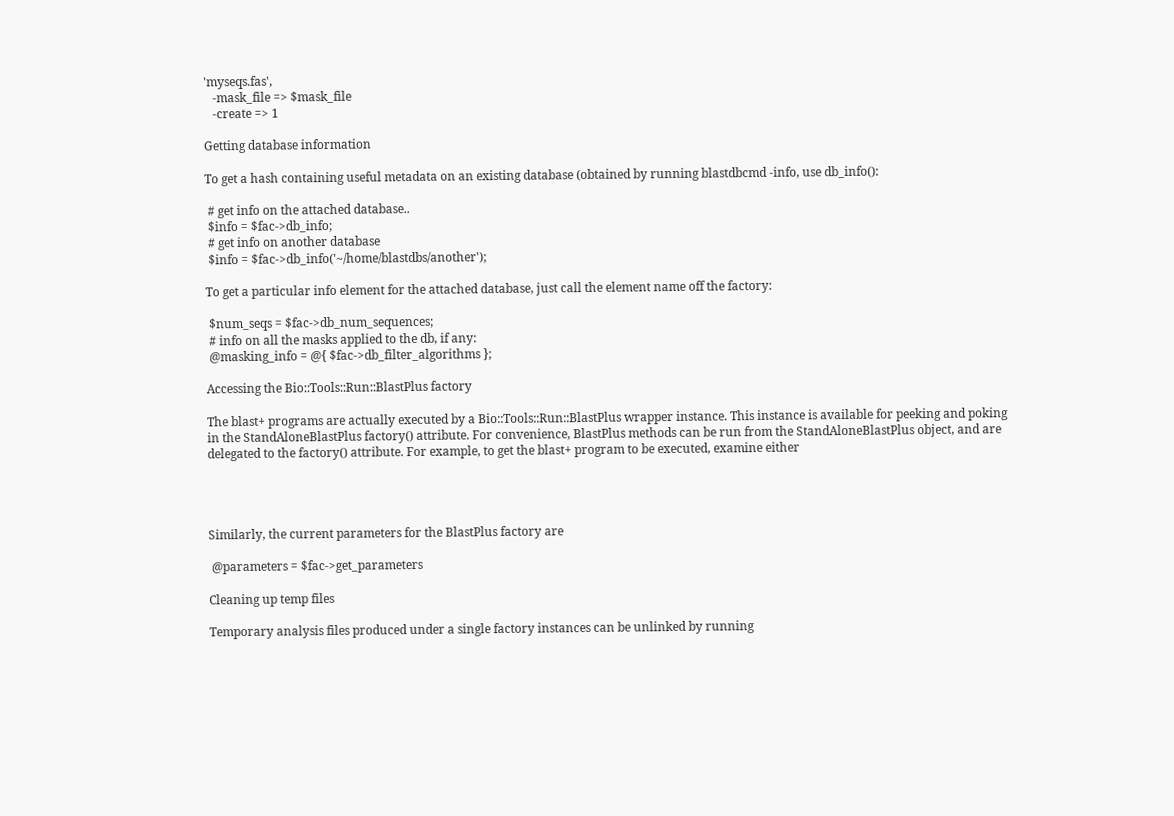'myseqs.fas',
   -mask_file => $mask_file
   -create => 1

Getting database information

To get a hash containing useful metadata on an existing database (obtained by running blastdbcmd -info, use db_info():

 # get info on the attached database..
 $info = $fac->db_info;
 # get info on another database
 $info = $fac->db_info('~/home/blastdbs/another');

To get a particular info element for the attached database, just call the element name off the factory:

 $num_seqs = $fac->db_num_sequences;
 # info on all the masks applied to the db, if any:
 @masking_info = @{ $fac->db_filter_algorithms };

Accessing the Bio::Tools::Run::BlastPlus factory

The blast+ programs are actually executed by a Bio::Tools::Run::BlastPlus wrapper instance. This instance is available for peeking and poking in the StandAloneBlastPlus factory() attribute. For convenience, BlastPlus methods can be run from the StandAloneBlastPlus object, and are delegated to the factory() attribute. For example, to get the blast+ program to be executed, examine either




Similarly, the current parameters for the BlastPlus factory are

 @parameters = $fac->get_parameters

Cleaning up temp files

Temporary analysis files produced under a single factory instances can be unlinked by running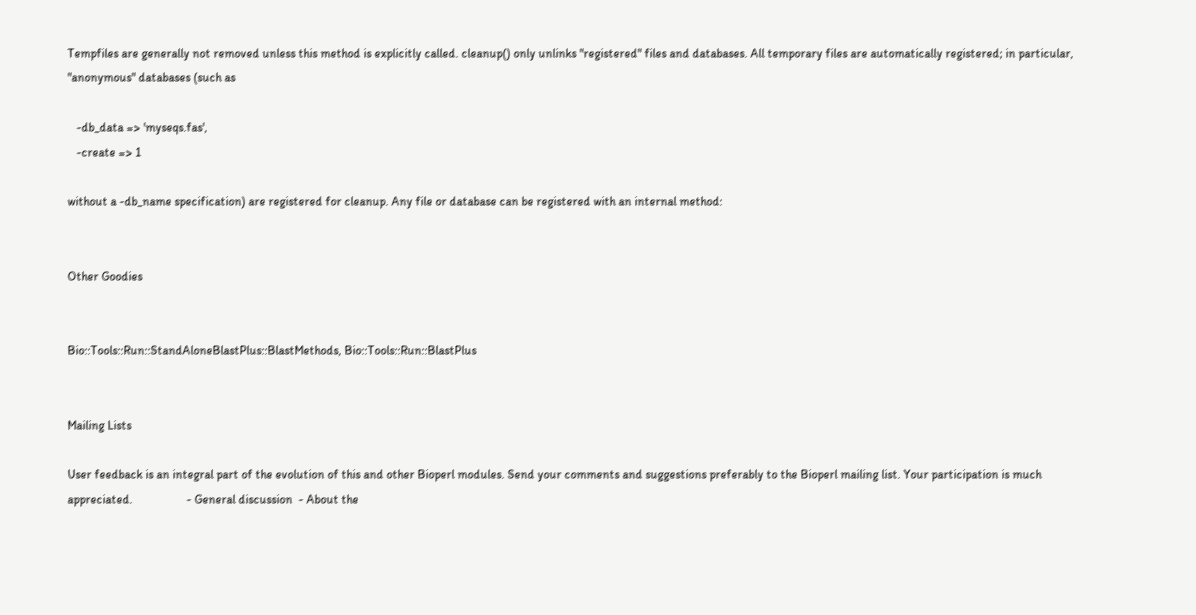Tempfiles are generally not removed unless this method is explicitly called. cleanup() only unlinks "registered" files and databases. All temporary files are automatically registered; in particular, "anonymous" databases (such as

   -db_data => 'myseqs.fas',
   -create => 1

without a -db_name specification) are registered for cleanup. Any file or database can be registered with an internal method:


Other Goodies


Bio::Tools::Run::StandAloneBlastPlus::BlastMethods, Bio::Tools::Run::BlastPlus


Mailing Lists

User feedback is an integral part of the evolution of this and other Bioperl modules. Send your comments and suggestions preferably to the Bioperl mailing list. Your participation is much appreciated.                  - General discussion  - About the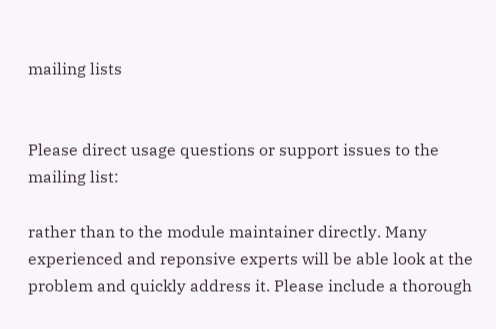mailing lists


Please direct usage questions or support issues to the mailing list:

rather than to the module maintainer directly. Many experienced and reponsive experts will be able look at the problem and quickly address it. Please include a thorough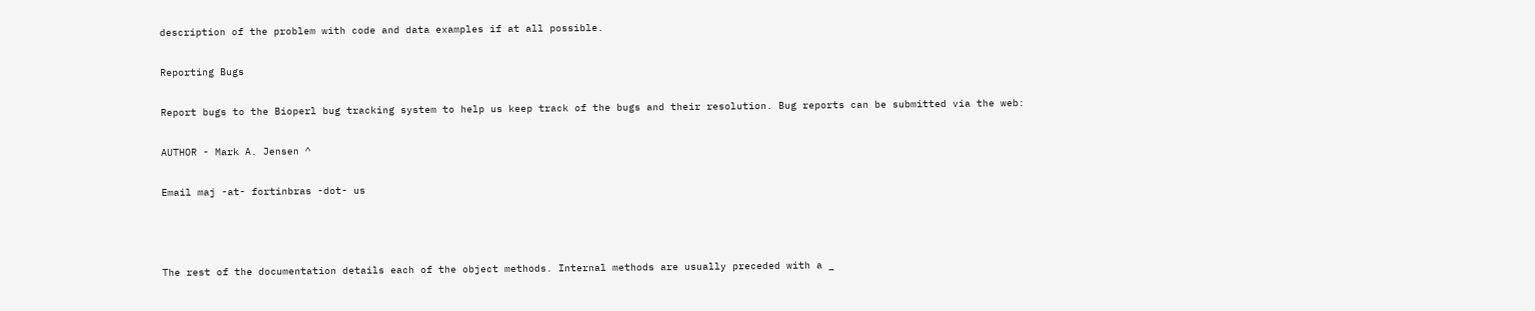description of the problem with code and data examples if at all possible.

Reporting Bugs

Report bugs to the Bioperl bug tracking system to help us keep track of the bugs and their resolution. Bug reports can be submitted via the web:

AUTHOR - Mark A. Jensen ^

Email maj -at- fortinbras -dot- us



The rest of the documentation details each of the object methods. Internal methods are usually preceded with a _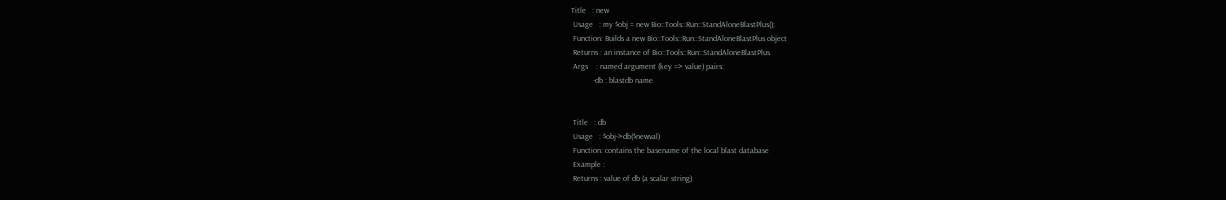Title   : new
 Usage   : my $obj = new Bio::Tools::Run::StandAloneBlastPlus();
 Function: Builds a new Bio::Tools::Run::StandAloneBlastPlus object
 Returns : an instance of Bio::Tools::Run::StandAloneBlastPlus
 Args    : named argument (key => value) pairs:
           -db : blastdb name


 Title   : db
 Usage   : $obj->db($newval)
 Function: contains the basename of the local blast database
 Example :
 Returns : value of db (a scalar string)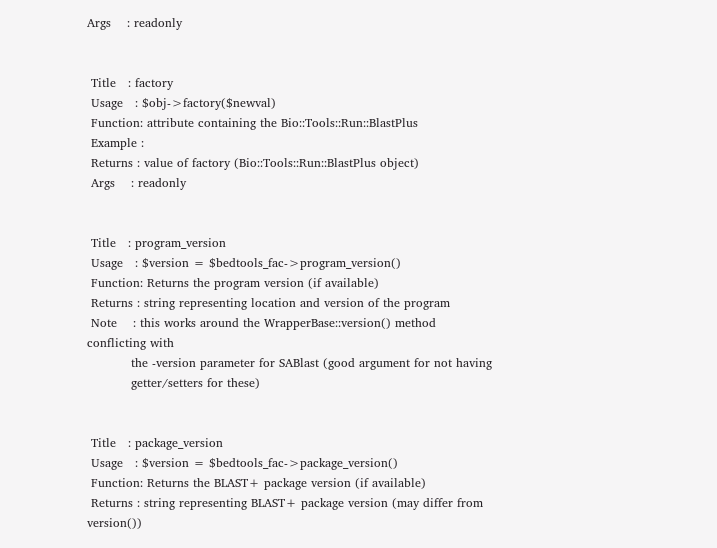Args    : readonly


 Title   : factory
 Usage   : $obj->factory($newval)
 Function: attribute containing the Bio::Tools::Run::BlastPlus
 Example :
 Returns : value of factory (Bio::Tools::Run::BlastPlus object)
 Args    : readonly


 Title   : program_version
 Usage   : $version = $bedtools_fac->program_version()
 Function: Returns the program version (if available)
 Returns : string representing location and version of the program
 Note    : this works around the WrapperBase::version() method conflicting with
           the -version parameter for SABlast (good argument for not having
           getter/setters for these)


 Title   : package_version
 Usage   : $version = $bedtools_fac->package_version()
 Function: Returns the BLAST+ package version (if available)
 Returns : string representing BLAST+ package version (may differ from version())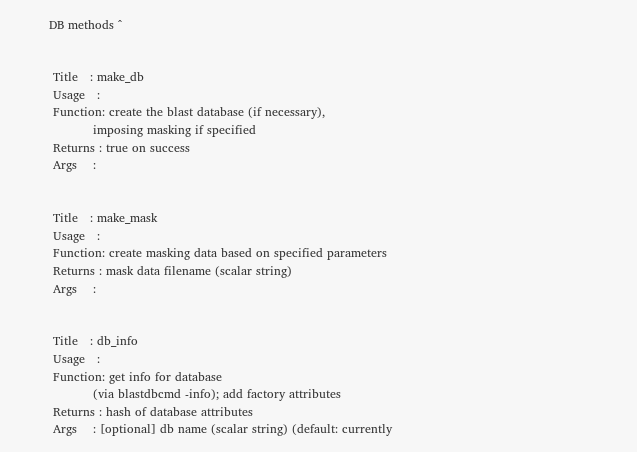DB methods ^


 Title   : make_db
 Usage   :
 Function: create the blast database (if necessary),
           imposing masking if specified
 Returns : true on success
 Args    :


 Title   : make_mask
 Usage   :
 Function: create masking data based on specified parameters
 Returns : mask data filename (scalar string)
 Args    :


 Title   : db_info
 Usage   :
 Function: get info for database
           (via blastdbcmd -info); add factory attributes
 Returns : hash of database attributes
 Args    : [optional] db name (scalar string) (default: currently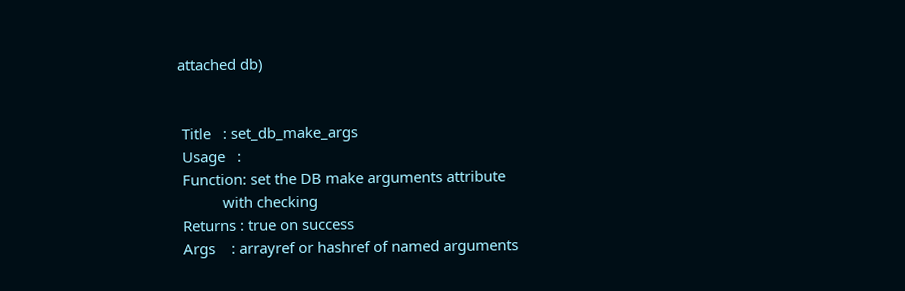attached db)


 Title   : set_db_make_args
 Usage   :
 Function: set the DB make arguments attribute
           with checking
 Returns : true on success
 Args    : arrayref or hashref of named arguments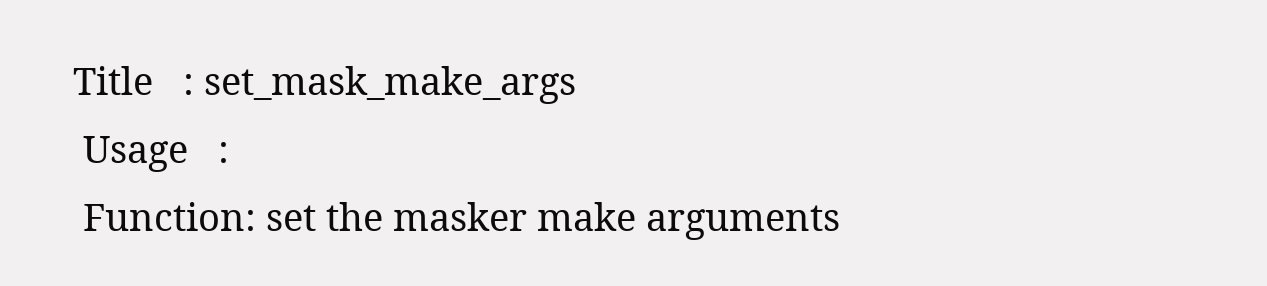Title   : set_mask_make_args
 Usage   :
 Function: set the masker make arguments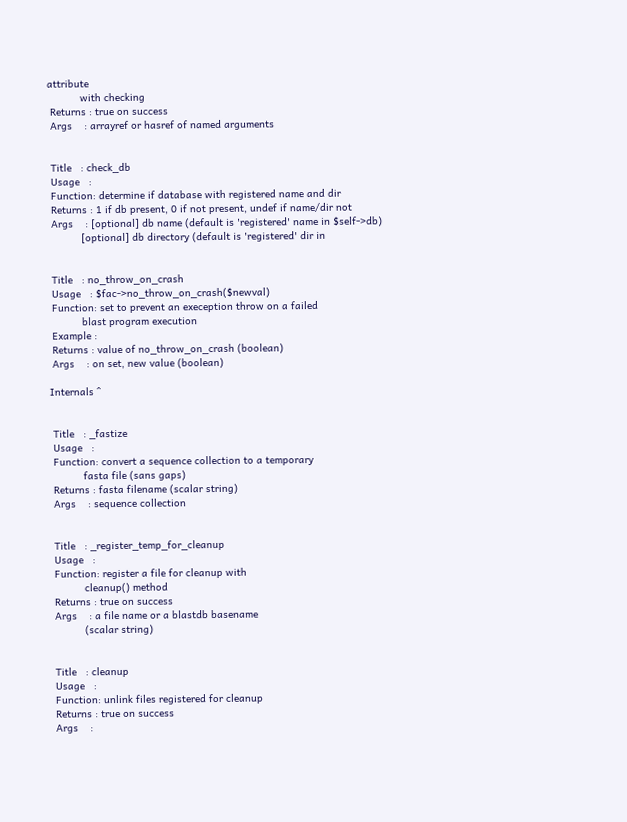attribute
           with checking
 Returns : true on success
 Args    : arrayref or hasref of named arguments


 Title   : check_db
 Usage   :
 Function: determine if database with registered name and dir
 Returns : 1 if db present, 0 if not present, undef if name/dir not
 Args    : [optional] db name (default is 'registered' name in $self->db)
           [optional] db directory (default is 'registered' dir in


 Title   : no_throw_on_crash
 Usage   : $fac->no_throw_on_crash($newval)
 Function: set to prevent an exeception throw on a failed
           blast program execution
 Example :
 Returns : value of no_throw_on_crash (boolean)
 Args    : on set, new value (boolean)

Internals ^


 Title   : _fastize
 Usage   :
 Function: convert a sequence collection to a temporary
           fasta file (sans gaps)
 Returns : fasta filename (scalar string)
 Args    : sequence collection


 Title   : _register_temp_for_cleanup
 Usage   :
 Function: register a file for cleanup with
           cleanup() method
 Returns : true on success
 Args    : a file name or a blastdb basename
           (scalar string)


 Title   : cleanup
 Usage   :
 Function: unlink files registered for cleanup
 Returns : true on success
 Args    :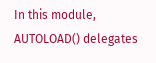In this module, AUTOLOAD() delegates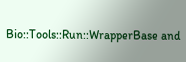Bio::Tools::Run::WrapperBase and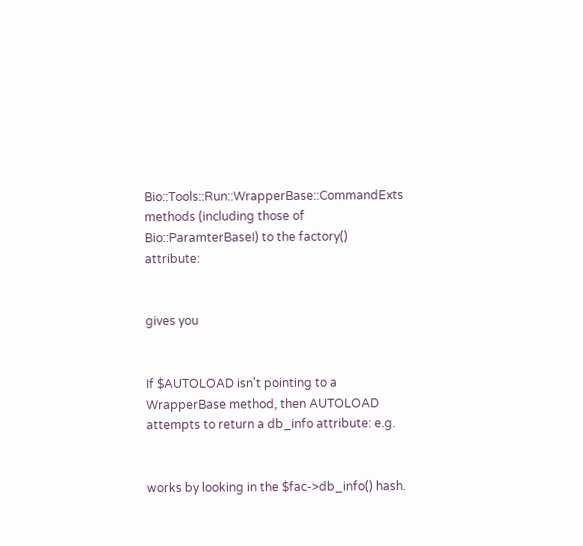Bio::Tools::Run::WrapperBase::CommandExts methods (including those of Bio::ParamterBaseI) to the factory() attribute:


gives you


If $AUTOLOAD isn't pointing to a WrapperBase method, then AUTOLOAD attempts to return a db_info attribute: e.g.


works by looking in the $fac->db_info() hash.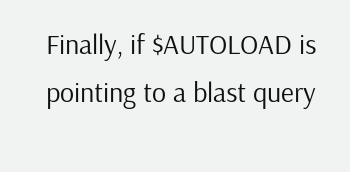Finally, if $AUTOLOAD is pointing to a blast query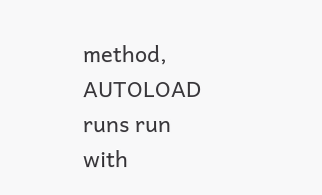method, AUTOLOAD runs run with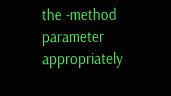the -method parameter appropriately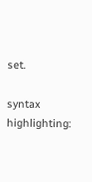set.

syntax highlighting: